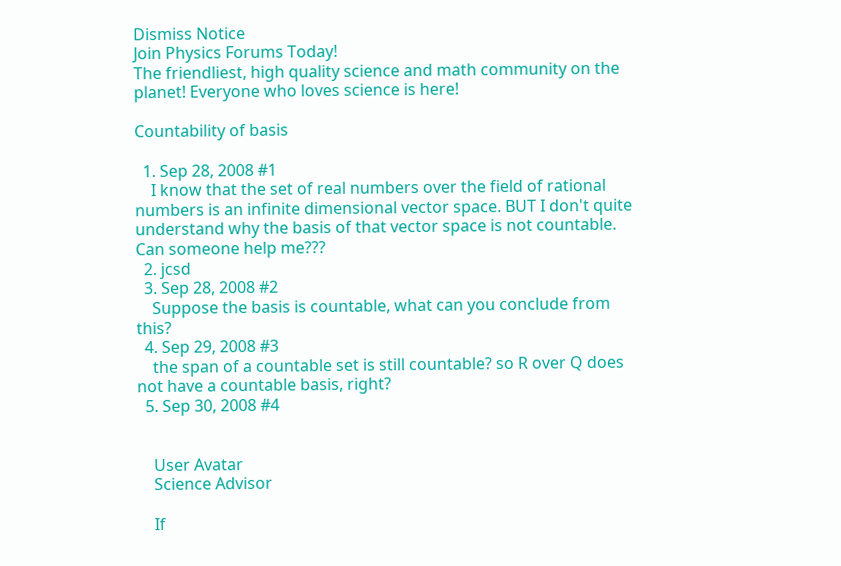Dismiss Notice
Join Physics Forums Today!
The friendliest, high quality science and math community on the planet! Everyone who loves science is here!

Countability of basis

  1. Sep 28, 2008 #1
    I know that the set of real numbers over the field of rational numbers is an infinite dimensional vector space. BUT I don't quite understand why the basis of that vector space is not countable. Can someone help me???
  2. jcsd
  3. Sep 28, 2008 #2
    Suppose the basis is countable, what can you conclude from this?
  4. Sep 29, 2008 #3
    the span of a countable set is still countable? so R over Q does not have a countable basis, right?
  5. Sep 30, 2008 #4


    User Avatar
    Science Advisor

    If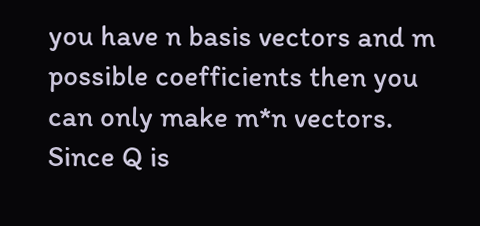you have n basis vectors and m possible coefficients then you can only make m*n vectors. Since Q is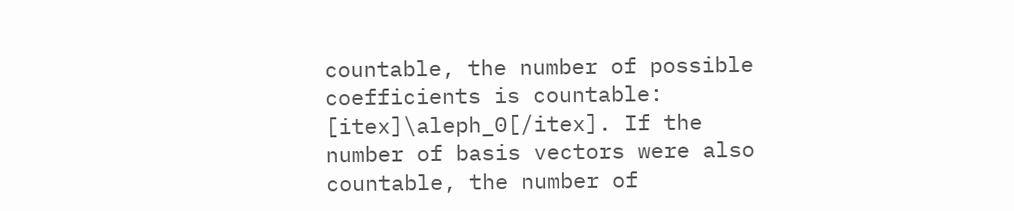countable, the number of possible coefficients is countable: [itex]\aleph_0[/itex]. If the number of basis vectors were also countable, the number of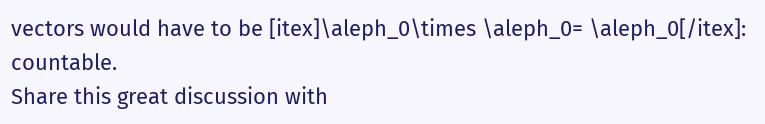vectors would have to be [itex]\aleph_0\times \aleph_0= \aleph_0[/itex]: countable.
Share this great discussion with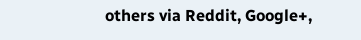others via Reddit, Google+,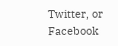Twitter, or Facebook